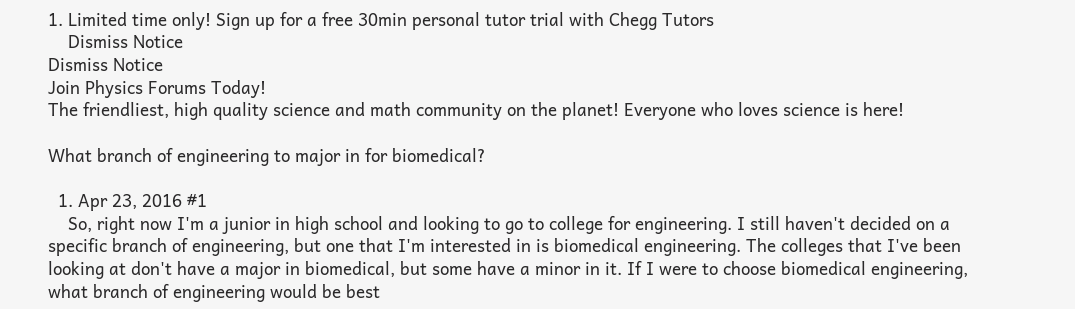1. Limited time only! Sign up for a free 30min personal tutor trial with Chegg Tutors
    Dismiss Notice
Dismiss Notice
Join Physics Forums Today!
The friendliest, high quality science and math community on the planet! Everyone who loves science is here!

What branch of engineering to major in for biomedical?

  1. Apr 23, 2016 #1
    So, right now I'm a junior in high school and looking to go to college for engineering. I still haven't decided on a specific branch of engineering, but one that I'm interested in is biomedical engineering. The colleges that I've been looking at don't have a major in biomedical, but some have a minor in it. If I were to choose biomedical engineering, what branch of engineering would be best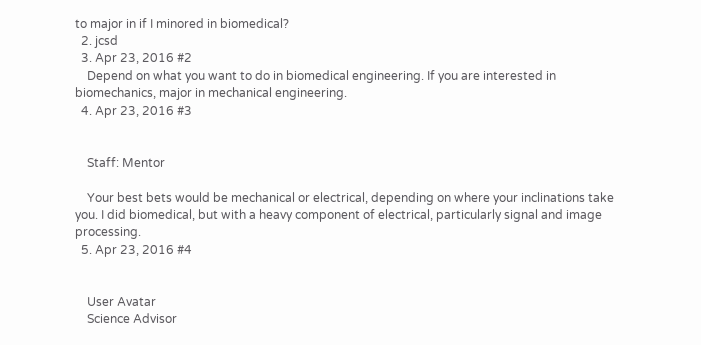to major in if I minored in biomedical?
  2. jcsd
  3. Apr 23, 2016 #2
    Depend on what you want to do in biomedical engineering. If you are interested in biomechanics, major in mechanical engineering.
  4. Apr 23, 2016 #3


    Staff: Mentor

    Your best bets would be mechanical or electrical, depending on where your inclinations take you. I did biomedical, but with a heavy component of electrical, particularly signal and image processing.
  5. Apr 23, 2016 #4


    User Avatar
    Science Advisor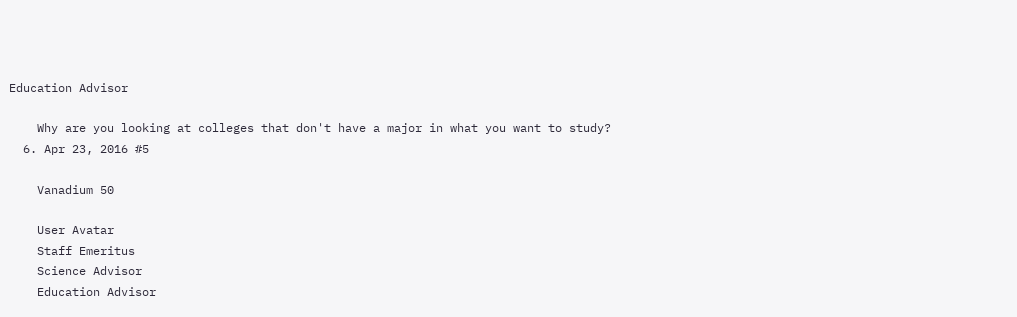Education Advisor

    Why are you looking at colleges that don't have a major in what you want to study?
  6. Apr 23, 2016 #5

    Vanadium 50

    User Avatar
    Staff Emeritus
    Science Advisor
    Education Advisor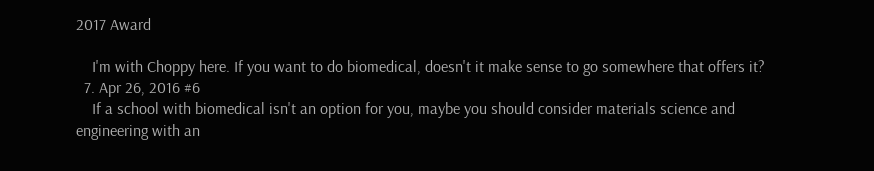2017 Award

    I'm with Choppy here. If you want to do biomedical, doesn't it make sense to go somewhere that offers it?
  7. Apr 26, 2016 #6
    If a school with biomedical isn't an option for you, maybe you should consider materials science and engineering with an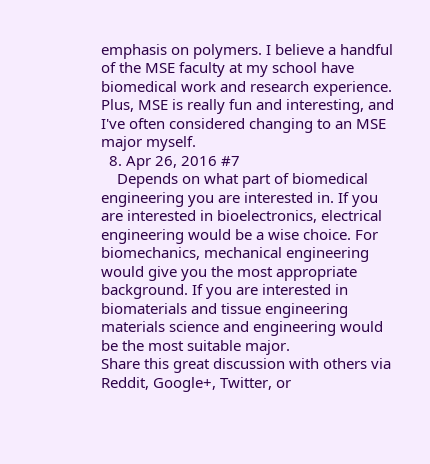emphasis on polymers. I believe a handful of the MSE faculty at my school have biomedical work and research experience. Plus, MSE is really fun and interesting, and I've often considered changing to an MSE major myself.
  8. Apr 26, 2016 #7
    Depends on what part of biomedical engineering you are interested in. If you are interested in bioelectronics, electrical engineering would be a wise choice. For biomechanics, mechanical engineering would give you the most appropriate background. If you are interested in biomaterials and tissue engineering materials science and engineering would be the most suitable major.
Share this great discussion with others via Reddit, Google+, Twitter, or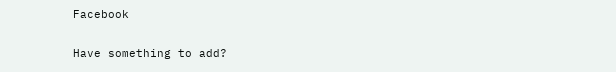Facebook

Have something to add?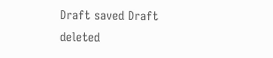Draft saved Draft deleted